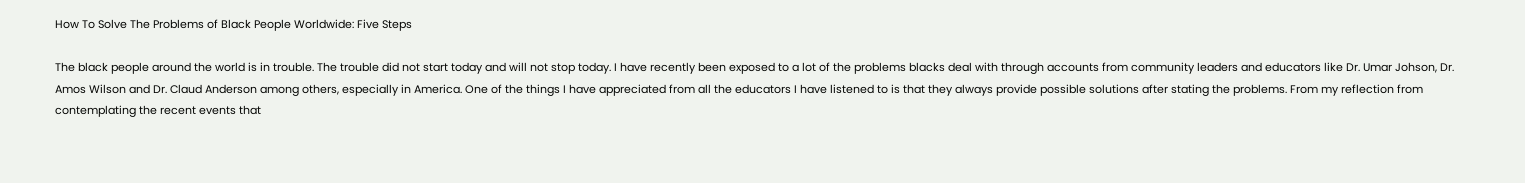How To Solve The Problems of Black People Worldwide: Five Steps

The black people around the world is in trouble. The trouble did not start today and will not stop today. I have recently been exposed to a lot of the problems blacks deal with through accounts from community leaders and educators like Dr. Umar Johson, Dr. Amos Wilson and Dr. Claud Anderson among others, especially in America. One of the things I have appreciated from all the educators I have listened to is that they always provide possible solutions after stating the problems. From my reflection from contemplating the recent events that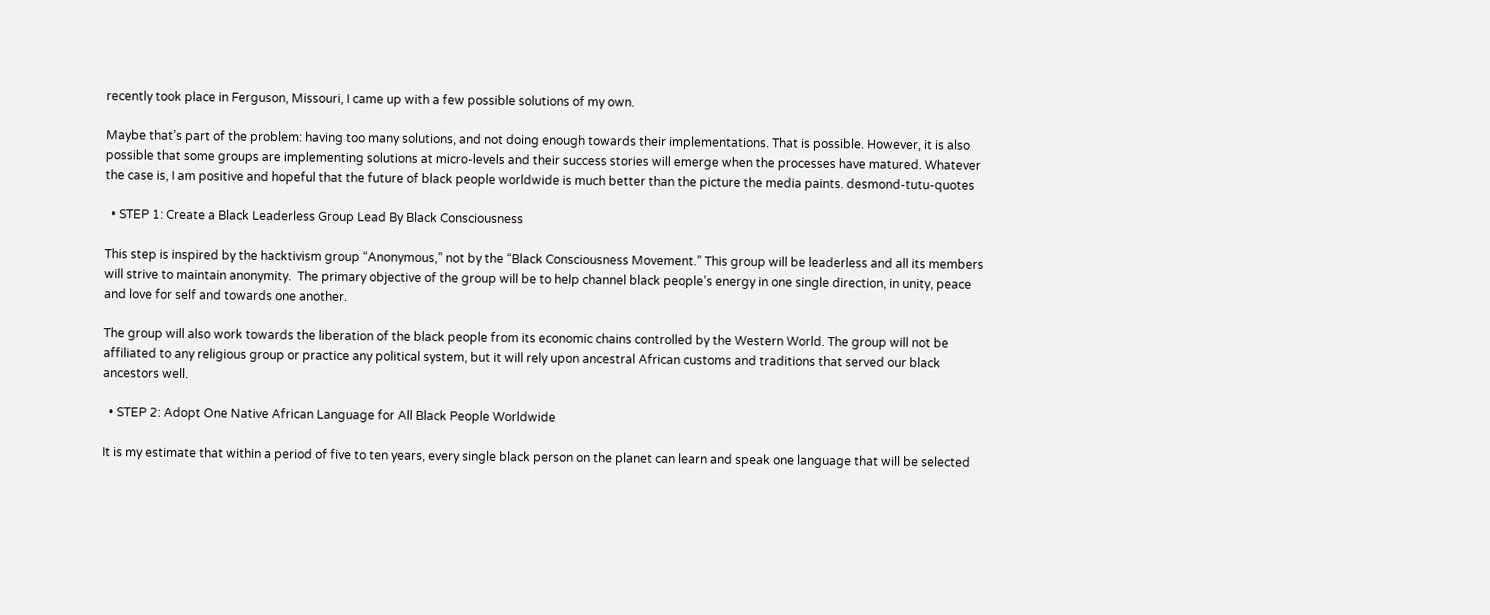recently took place in Ferguson, Missouri, I came up with a few possible solutions of my own.

Maybe that’s part of the problem: having too many solutions, and not doing enough towards their implementations. That is possible. However, it is also possible that some groups are implementing solutions at micro-levels and their success stories will emerge when the processes have matured. Whatever the case is, I am positive and hopeful that the future of black people worldwide is much better than the picture the media paints. desmond-tutu-quotes

  • STEP 1: Create a Black Leaderless Group Lead By Black Consciousness

This step is inspired by the hacktivism group “Anonymous,” not by the “Black Consciousness Movement.” This group will be leaderless and all its members will strive to maintain anonymity.  The primary objective of the group will be to help channel black people’s energy in one single direction, in unity, peace and love for self and towards one another.

The group will also work towards the liberation of the black people from its economic chains controlled by the Western World. The group will not be affiliated to any religious group or practice any political system, but it will rely upon ancestral African customs and traditions that served our black ancestors well.

  • STEP 2: Adopt One Native African Language for All Black People Worldwide

It is my estimate that within a period of five to ten years, every single black person on the planet can learn and speak one language that will be selected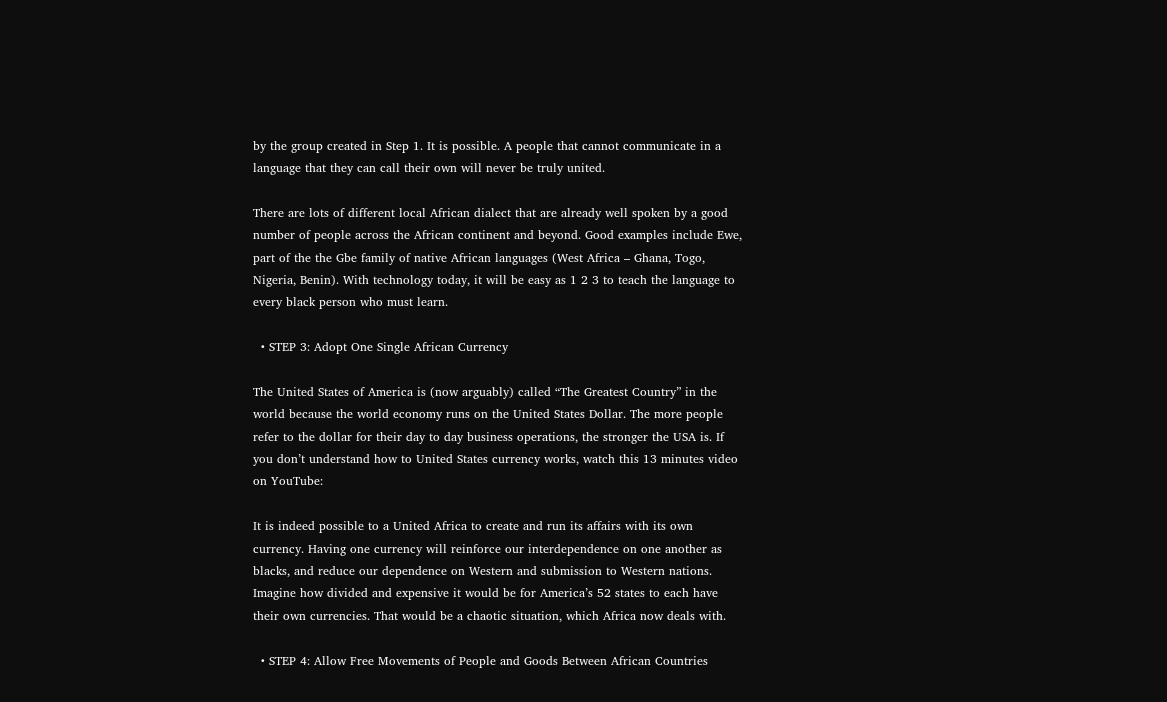by the group created in Step 1. It is possible. A people that cannot communicate in a language that they can call their own will never be truly united.

There are lots of different local African dialect that are already well spoken by a good number of people across the African continent and beyond. Good examples include Ewe, part of the the Gbe family of native African languages (West Africa – Ghana, Togo, Nigeria, Benin). With technology today, it will be easy as 1 2 3 to teach the language to every black person who must learn.

  • STEP 3: Adopt One Single African Currency

The United States of America is (now arguably) called “The Greatest Country” in the world because the world economy runs on the United States Dollar. The more people refer to the dollar for their day to day business operations, the stronger the USA is. If you don’t understand how to United States currency works, watch this 13 minutes video on YouTube:

It is indeed possible to a United Africa to create and run its affairs with its own currency. Having one currency will reinforce our interdependence on one another as blacks, and reduce our dependence on Western and submission to Western nations. Imagine how divided and expensive it would be for America’s 52 states to each have their own currencies. That would be a chaotic situation, which Africa now deals with.

  • STEP 4: Allow Free Movements of People and Goods Between African Countries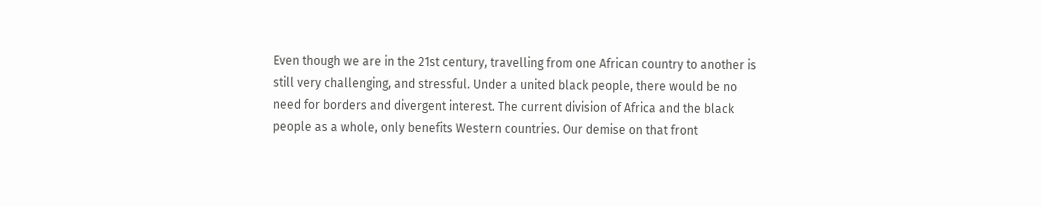Even though we are in the 21st century, travelling from one African country to another is still very challenging, and stressful. Under a united black people, there would be no need for borders and divergent interest. The current division of Africa and the black people as a whole, only benefits Western countries. Our demise on that front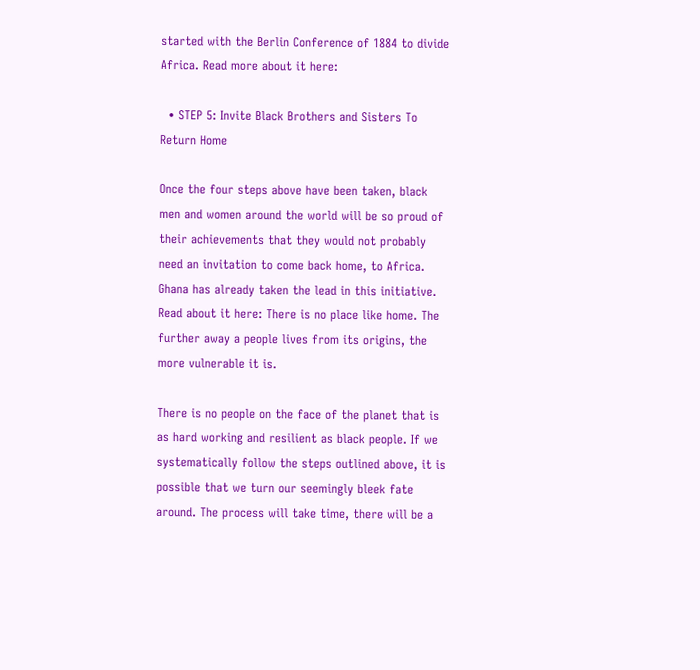started with the Berlin Conference of 1884 to divide Africa. Read more about it here:

  • STEP 5: Invite Black Brothers and Sisters To Return Home

Once the four steps above have been taken, black men and women around the world will be so proud of their achievements that they would not probably need an invitation to come back home, to Africa. Ghana has already taken the lead in this initiative. Read about it here: There is no place like home. The further away a people lives from its origins, the more vulnerable it is.

There is no people on the face of the planet that is as hard working and resilient as black people. If we systematically follow the steps outlined above, it is possible that we turn our seemingly bleek fate around. The process will take time, there will be a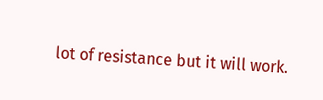lot of resistance but it will work.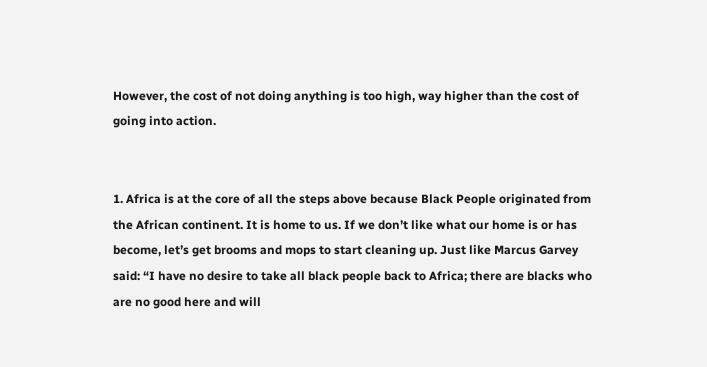However, the cost of not doing anything is too high, way higher than the cost of going into action.


1. Africa is at the core of all the steps above because Black People originated from the African continent. It is home to us. If we don’t like what our home is or has become, let’s get brooms and mops to start cleaning up. Just like Marcus Garvey said: “I have no desire to take all black people back to Africa; there are blacks who are no good here and will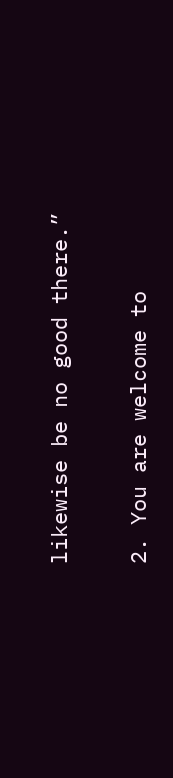likewise be no good there.”

2. You are welcome to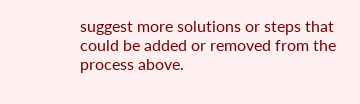suggest more solutions or steps that could be added or removed from the process above.